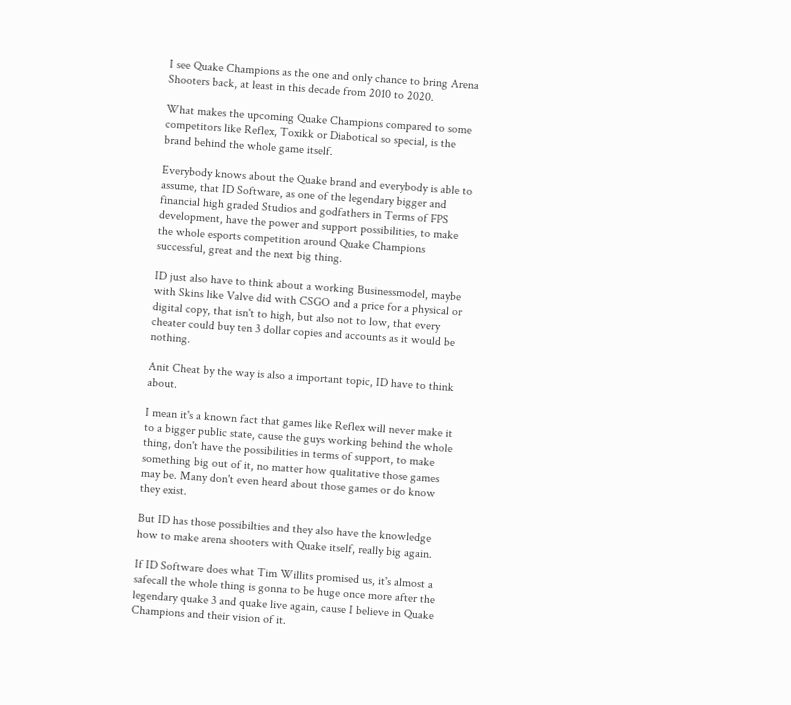I see Quake Champions as the one and only chance to bring Arena Shooters back, at least in this decade from 2010 to 2020.

What makes the upcoming Quake Champions compared to some competitors like Reflex, Toxikk or Diabotical so special, is the brand behind the whole game itself.

Everybody knows about the Quake brand and everybody is able to assume, that ID Software, as one of the legendary bigger and financial high graded Studios and godfathers in Terms of FPS development, have the power and support possibilities, to make the whole esports competition around Quake Champions successful, great and the next big thing.

ID just also have to think about a working Businessmodel, maybe with Skins like Valve did with CSGO and a price for a physical or digital copy, that isn't to high, but also not to low, that every cheater could buy ten 3 dollar copies and accounts as it would be nothing.

Anit Cheat by the way is also a important topic, ID have to think about.

I mean it's a known fact that games like Reflex will never make it to a bigger public state, cause the guys working behind the whole thing, don't have the possibilities in terms of support, to make something big out of it, no matter how qualitative those games may be. Many don't even heard about those games or do know they exist.

But ID has those possibilties and they also have the knowledge how to make arena shooters with Quake itself, really big again.

If ID Software does what Tim Willits promised us, it's almost a safecall the whole thing is gonna to be huge once more after the legendary quake 3 and quake live again, cause I believe in Quake Champions and their vision of it.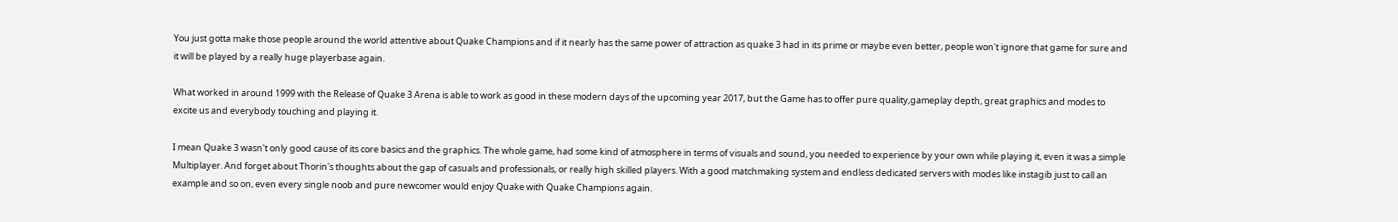You just gotta make those people around the world attentive about Quake Champions and if it nearly has the same power of attraction as quake 3 had in its prime or maybe even better, people won't ignore that game for sure and it will be played by a really huge playerbase again.

What worked in around 1999 with the Release of Quake 3 Arena is able to work as good in these modern days of the upcoming year 2017, but the Game has to offer pure quality,gameplay depth, great graphics and modes to excite us and everybody touching and playing it.

I mean Quake 3 wasn't only good cause of its core basics and the graphics. The whole game, had some kind of atmosphere in terms of visuals and sound, you needed to experience by your own while playing it, even it was a simple Multiplayer. And forget about Thorin's thoughts about the gap of casuals and professionals, or really high skilled players. With a good matchmaking system and endless dedicated servers with modes like instagib just to call an example and so on, even every single noob and pure newcomer would enjoy Quake with Quake Champions again.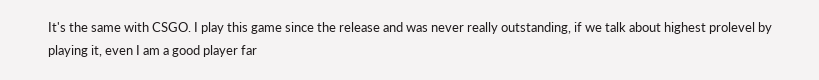It's the same with CSGO. I play this game since the release and was never really outstanding, if we talk about highest prolevel by playing it, even I am a good player far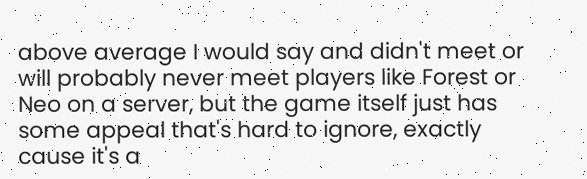above average I would say and didn't meet or will probably never meet players like Forest or Neo on a server, but the game itself just has some appeal that's hard to ignore, exactly cause it's a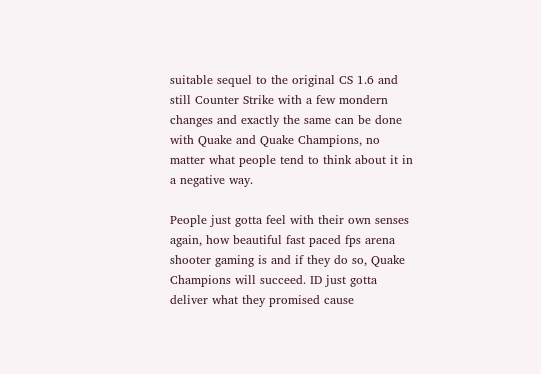suitable sequel to the original CS 1.6 and still Counter Strike with a few mondern changes and exactly the same can be done with Quake and Quake Champions, no matter what people tend to think about it in a negative way.

People just gotta feel with their own senses again, how beautiful fast paced fps arena shooter gaming is and if they do so, Quake Champions will succeed. ID just gotta deliver what they promised cause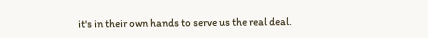it's in their own hands to serve us the real deal.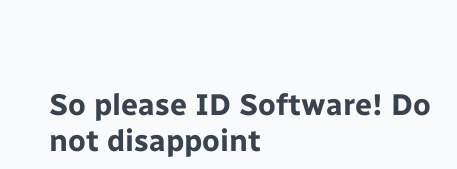So please ID Software! Do not disappoint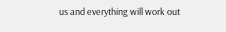us and everything will work out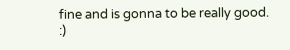fine and is gonna to be really good. :)